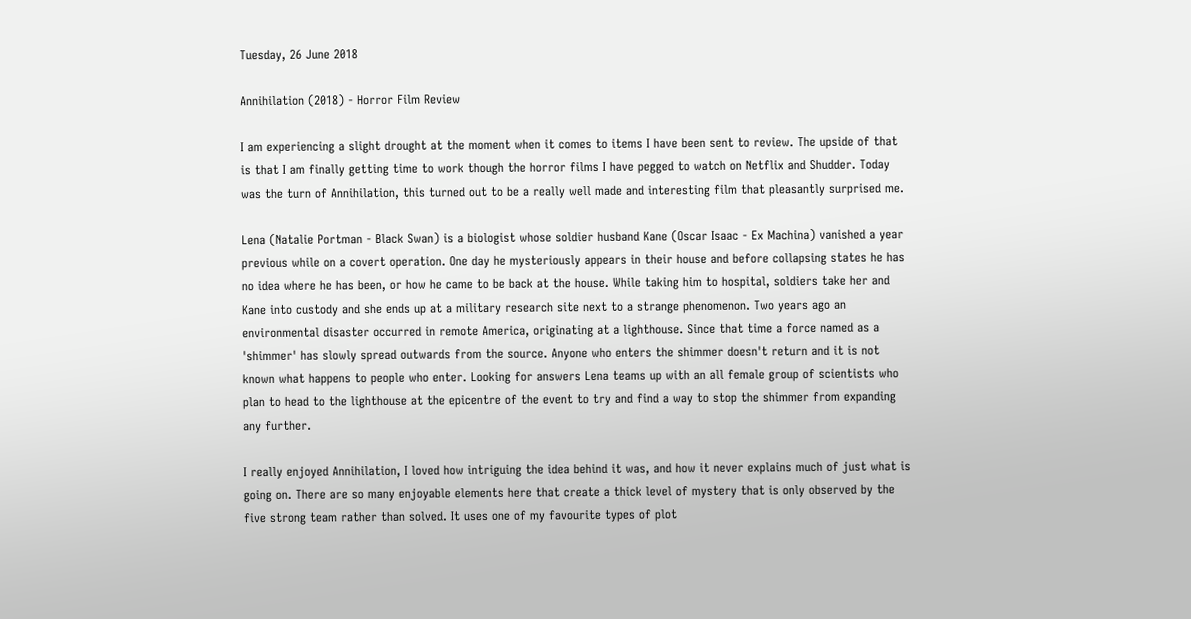Tuesday, 26 June 2018

Annihilation (2018) - Horror Film Review

I am experiencing a slight drought at the moment when it comes to items I have been sent to review. The upside of that is that I am finally getting time to work though the horror films I have pegged to watch on Netflix and Shudder. Today was the turn of Annihilation, this turned out to be a really well made and interesting film that pleasantly surprised me.

Lena (Natalie Portman - Black Swan) is a biologist whose soldier husband Kane (Oscar Isaac - Ex Machina) vanished a year previous while on a covert operation. One day he mysteriously appears in their house and before collapsing states he has no idea where he has been, or how he came to be back at the house. While taking him to hospital, soldiers take her and Kane into custody and she ends up at a military research site next to a strange phenomenon. Two years ago an environmental disaster occurred in remote America, originating at a lighthouse. Since that time a force named as a 'shimmer' has slowly spread outwards from the source. Anyone who enters the shimmer doesn't return and it is not known what happens to people who enter. Looking for answers Lena teams up with an all female group of scientists who plan to head to the lighthouse at the epicentre of the event to try and find a way to stop the shimmer from expanding any further.

I really enjoyed Annihilation, I loved how intriguing the idea behind it was, and how it never explains much of just what is going on. There are so many enjoyable elements here that create a thick level of mystery that is only observed by the five strong team rather than solved. It uses one of my favourite types of plot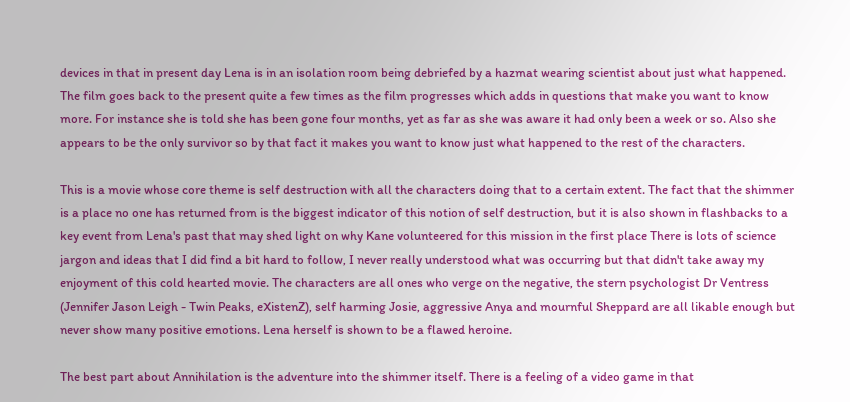devices in that in present day Lena is in an isolation room being debriefed by a hazmat wearing scientist about just what happened. The film goes back to the present quite a few times as the film progresses which adds in questions that make you want to know more. For instance she is told she has been gone four months, yet as far as she was aware it had only been a week or so. Also she appears to be the only survivor so by that fact it makes you want to know just what happened to the rest of the characters.

This is a movie whose core theme is self destruction with all the characters doing that to a certain extent. The fact that the shimmer is a place no one has returned from is the biggest indicator of this notion of self destruction, but it is also shown in flashbacks to a key event from Lena's past that may shed light on why Kane volunteered for this mission in the first place There is lots of science jargon and ideas that I did find a bit hard to follow, I never really understood what was occurring but that didn't take away my enjoyment of this cold hearted movie. The characters are all ones who verge on the negative, the stern psychologist Dr Ventress (Jennifer Jason Leigh - Twin Peaks, eXistenZ), self harming Josie, aggressive Anya and mournful Sheppard are all likable enough but never show many positive emotions. Lena herself is shown to be a flawed heroine.

The best part about Annihilation is the adventure into the shimmer itself. There is a feeling of a video game in that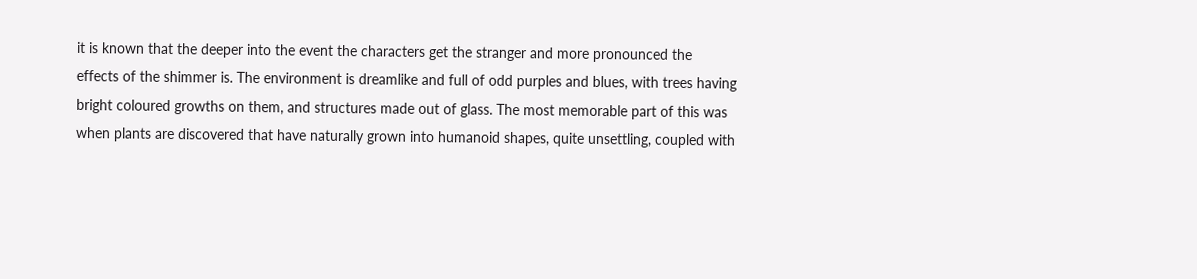it is known that the deeper into the event the characters get the stranger and more pronounced the effects of the shimmer is. The environment is dreamlike and full of odd purples and blues, with trees having bright coloured growths on them, and structures made out of glass. The most memorable part of this was when plants are discovered that have naturally grown into humanoid shapes, quite unsettling, coupled with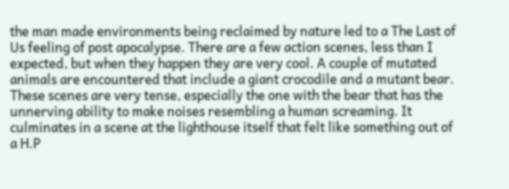the man made environments being reclaimed by nature led to a The Last of Us feeling of post apocalypse. There are a few action scenes, less than I expected, but when they happen they are very cool. A couple of mutated animals are encountered that include a giant crocodile and a mutant bear. These scenes are very tense, especially the one with the bear that has the unnerving ability to make noises resembling a human screaming. It culminates in a scene at the lighthouse itself that felt like something out of a H.P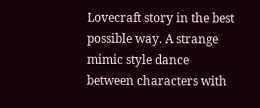Lovecraft story in the best possible way. A strange mimic style dance between characters with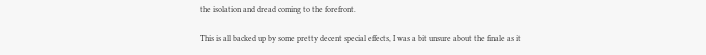the isolation and dread coming to the forefront.

This is all backed up by some pretty decent special effects, I was a bit unsure about the finale as it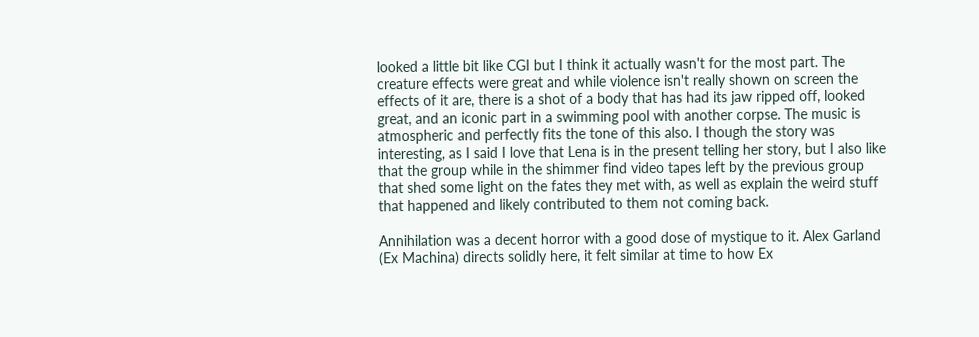looked a little bit like CGI but I think it actually wasn't for the most part. The creature effects were great and while violence isn't really shown on screen the effects of it are, there is a shot of a body that has had its jaw ripped off, looked great, and an iconic part in a swimming pool with another corpse. The music is atmospheric and perfectly fits the tone of this also. I though the story was interesting, as I said I love that Lena is in the present telling her story, but I also like that the group while in the shimmer find video tapes left by the previous group that shed some light on the fates they met with, as well as explain the weird stuff that happened and likely contributed to them not coming back.

Annihilation was a decent horror with a good dose of mystique to it. Alex Garland (Ex Machina) directs solidly here, it felt similar at time to how Ex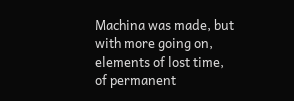Machina was made, but with more going on, elements of lost time, of permanent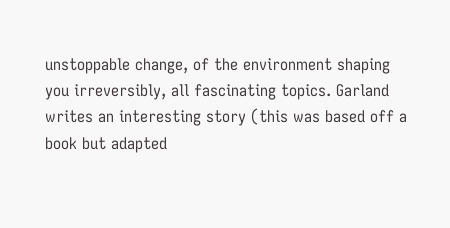unstoppable change, of the environment shaping you irreversibly, all fascinating topics. Garland writes an interesting story (this was based off a book but adapted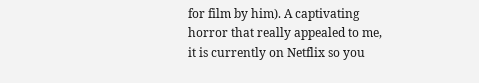for film by him). A captivating horror that really appealed to me, it is currently on Netflix so you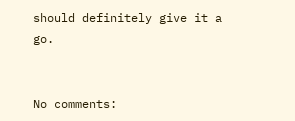should definitely give it a go.


No comments: